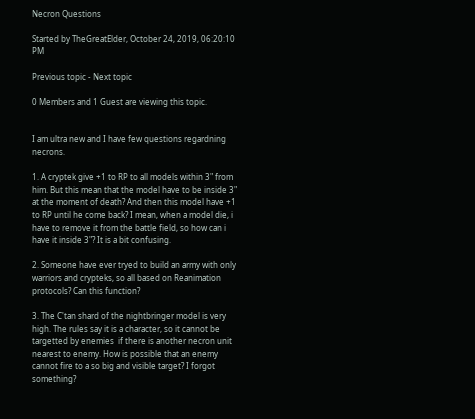Necron Questions

Started by TheGreatElder, October 24, 2019, 06:20:10 PM

Previous topic - Next topic

0 Members and 1 Guest are viewing this topic.


I am ultra new and I have few questions regardning necrons.

1. A cryptek give +1 to RP to all models within 3" from him. But this mean that the model have to be inside 3" at the moment of death? And then this model have +1 to RP until he come back? I mean, when a model die, i have to remove it from the battle field, so how can i have it inside 3"? It is a bit confusing.

2. Someone have ever tryed to build an army with only warriors and crypteks, so all based on Reanimation protocols? Can this function?

3. The C'tan shard of the nightbringer model is very high. The rules say it is a character, so it cannot be targetted by enemies  if there is another necron unit nearest to enemy. How is possible that an enemy cannot fire to a so big and visible target? I forgot something?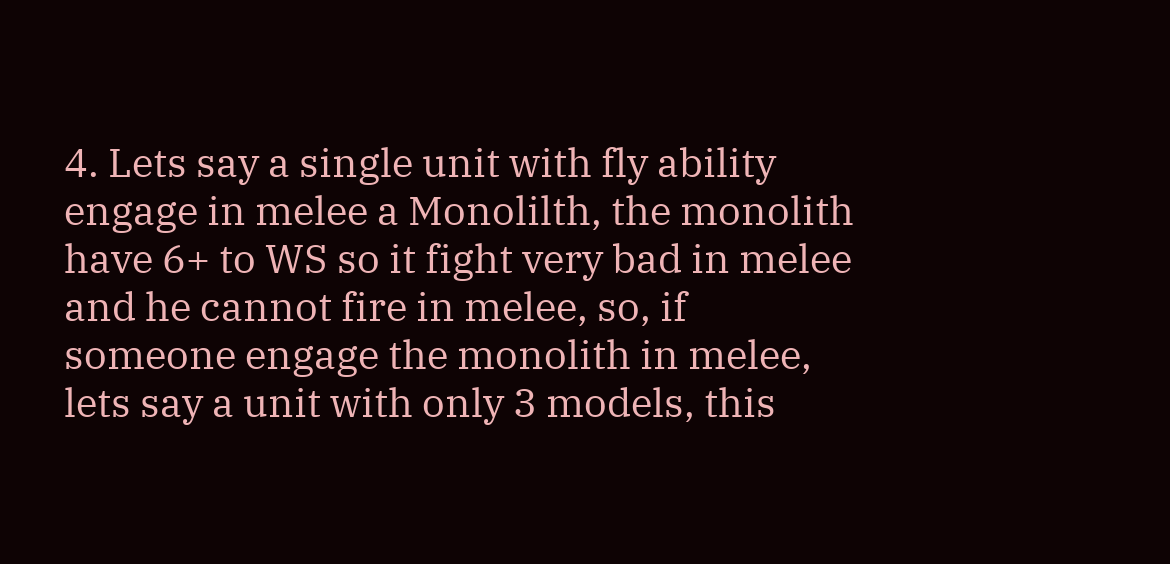4. Lets say a single unit with fly ability engage in melee a Monolilth, the monolith have 6+ to WS so it fight very bad in melee and he cannot fire in melee, so, if someone engage the monolith in melee, lets say a unit with only 3 models, this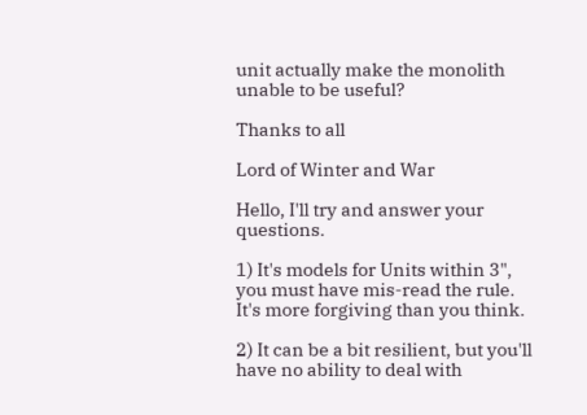unit actually make the monolith unable to be useful?

Thanks to all

Lord of Winter and War

Hello, I'll try and answer your questions.

1) It's models for Units within 3", you must have mis-read the rule. It's more forgiving than you think.

2) It can be a bit resilient, but you'll have no ability to deal with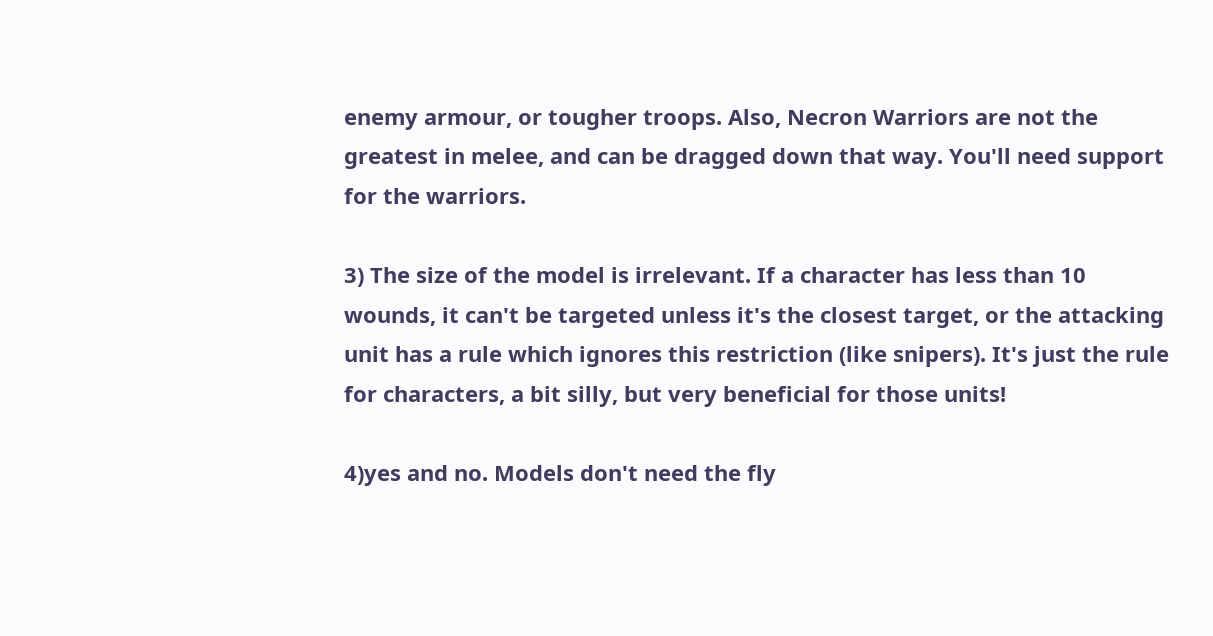enemy armour, or tougher troops. Also, Necron Warriors are not the greatest in melee, and can be dragged down that way. You'll need support for the warriors.

3) The size of the model is irrelevant. If a character has less than 10 wounds, it can't be targeted unless it's the closest target, or the attacking unit has a rule which ignores this restriction (like snipers). It's just the rule for characters, a bit silly, but very beneficial for those units!

4)yes and no. Models don't need the fly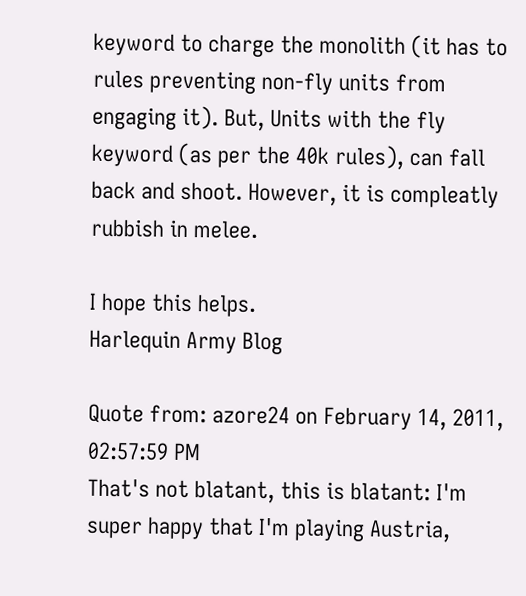keyword to charge the monolith (it has to rules preventing non-fly units from engaging it). But, Units with the fly keyword (as per the 40k rules), can fall back and shoot. However, it is compleatly rubbish in melee.

I hope this helps.
Harlequin Army Blog

Quote from: azore24 on February 14, 2011, 02:57:59 PM
That's not blatant, this is blatant: I'm super happy that I'm playing Austria,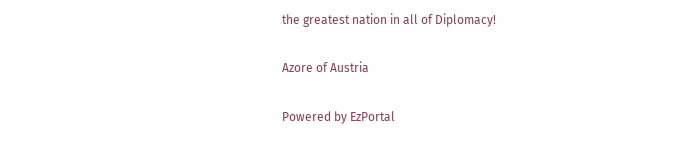the greatest nation in all of Diplomacy!

Azore of Austria

Powered by EzPortal